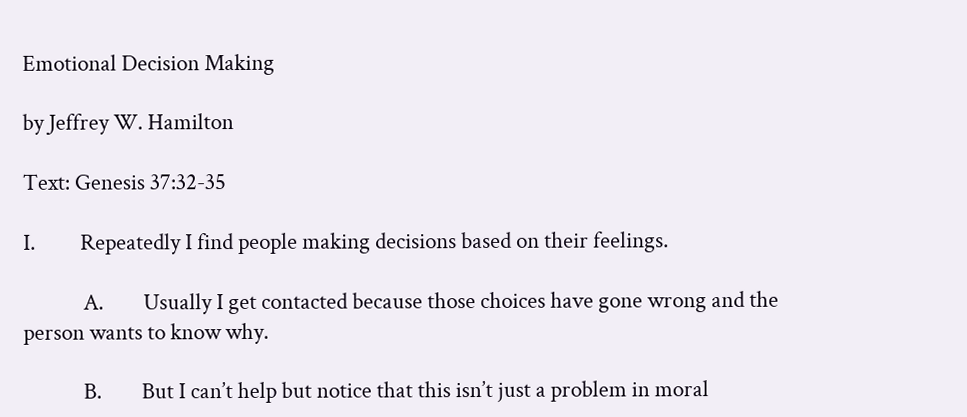Emotional Decision Making

by Jeffrey W. Hamilton

Text: Genesis 37:32-35

I.         Repeatedly I find people making decisions based on their feelings.

            A.        Usually I get contacted because those choices have gone wrong and the person wants to know why.

            B.        But I can’t help but notice that this isn’t just a problem in moral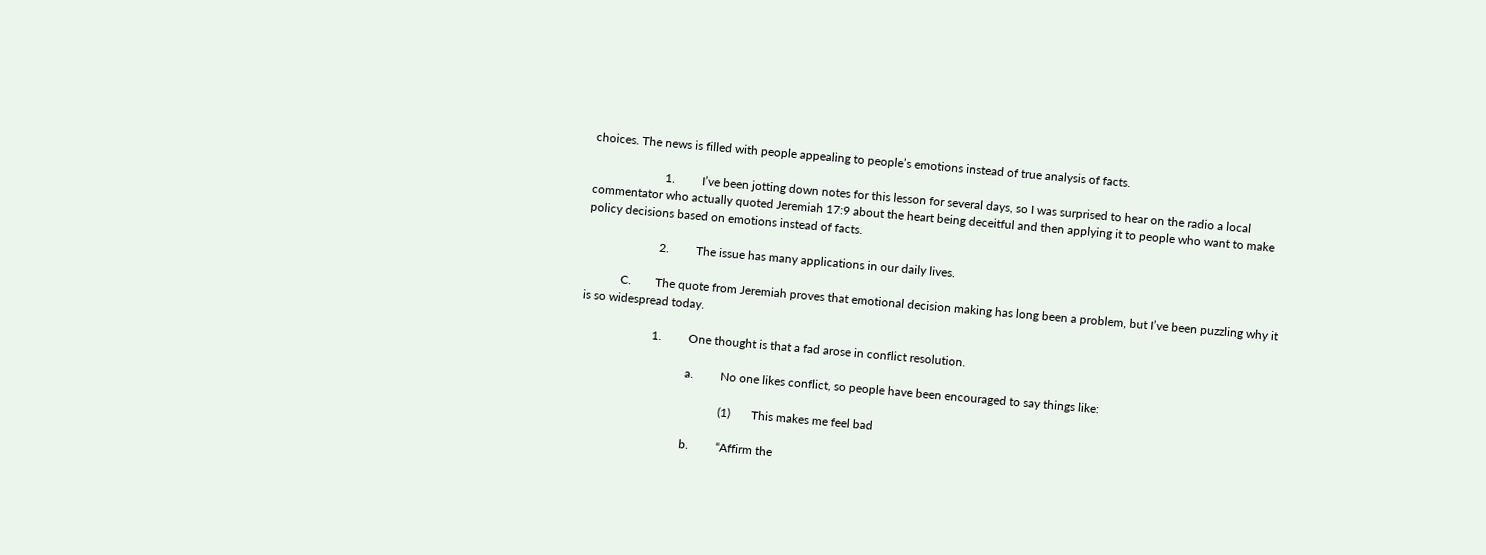choices. The news is filled with people appealing to people’s emotions instead of true analysis of facts.

                        1.         I’ve been jotting down notes for this lesson for several days, so I was surprised to hear on the radio a local commentator who actually quoted Jeremiah 17:9 about the heart being deceitful and then applying it to people who want to make policy decisions based on emotions instead of facts.

                        2.         The issue has many applications in our daily lives.

            C.        The quote from Jeremiah proves that emotional decision making has long been a problem, but I’ve been puzzling why it is so widespread today.

                        1.         One thought is that a fad arose in conflict resolution.

                                    a.         No one likes conflict, so people have been encouraged to say things like:

                                                (1)       This makes me feel bad

                                    b.         “Affirm the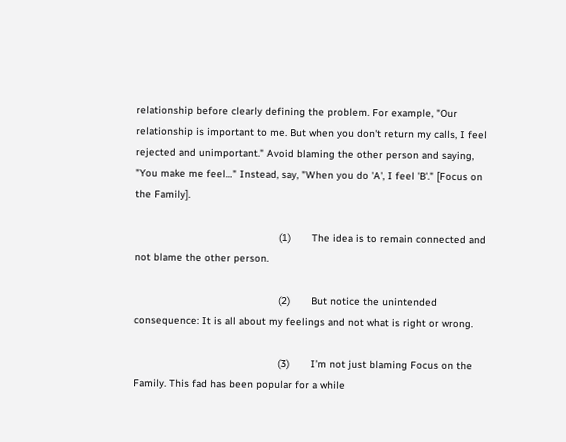relationship before clearly defining the problem. For example, "Our relationship is important to me. But when you don't return my calls, I feel rejected and unimportant." Avoid blaming the other person and saying, "You make me feel…" Instead, say, "When you do 'A', I feel 'B'." [Focus on the Family].

                                                (1)       The idea is to remain connected and not blame the other person.

                                                (2)       But notice the unintended consequence: It is all about my feelings and not what is right or wrong.

                                                (3)       I’m not just blaming Focus on the Family. This fad has been popular for a while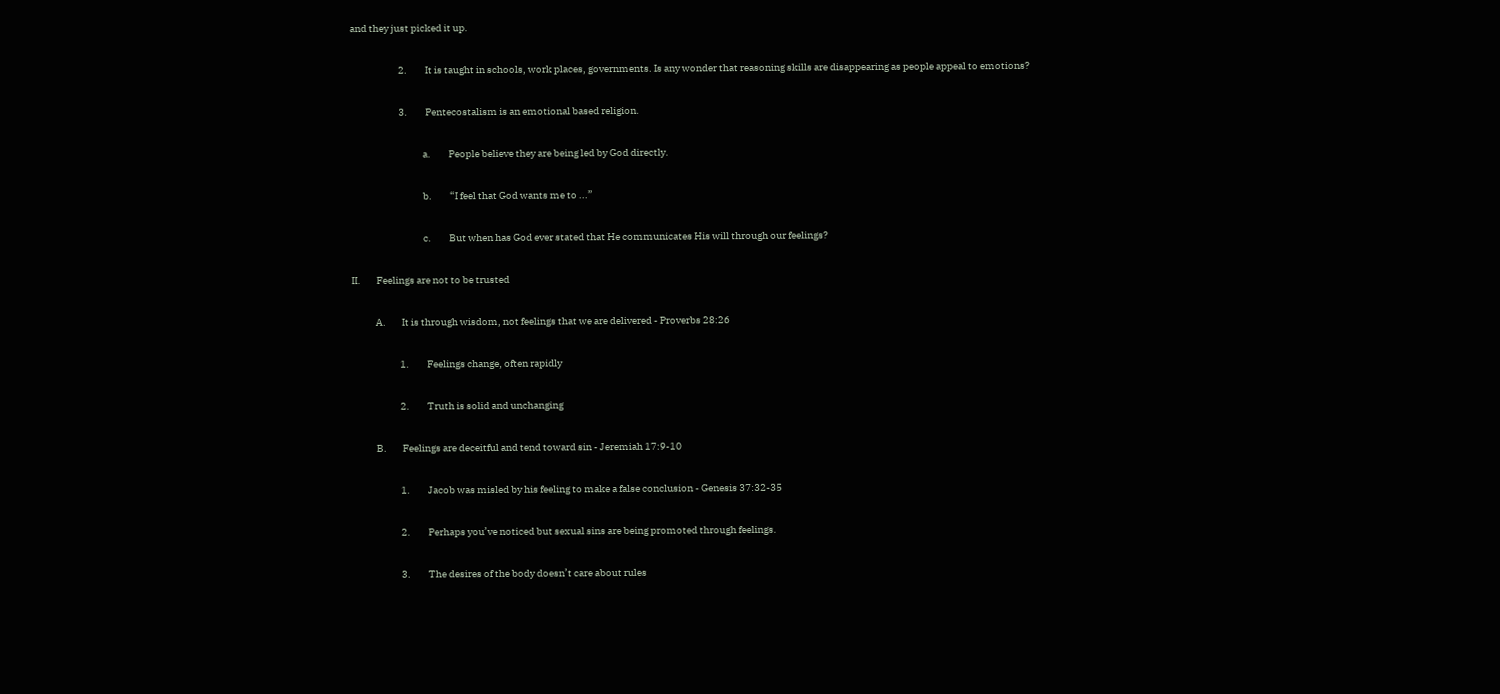and they just picked it up.

                        2.         It is taught in schools, work places, governments. Is any wonder that reasoning skills are disappearing as people appeal to emotions?

                        3.         Pentecostalism is an emotional based religion.

                                    a.         People believe they are being led by God directly.

                                    b.         “I feel that God wants me to ...”

                                    c.         But when has God ever stated that He communicates His will through our feelings?

II.        Feelings are not to be trusted

            A.        It is through wisdom, not feelings that we are delivered - Proverbs 28:26

                        1.         Feelings change, often rapidly

                        2.         Truth is solid and unchanging

            B.        Feelings are deceitful and tend toward sin - Jeremiah 17:9-10

                        1.         Jacob was misled by his feeling to make a false conclusion - Genesis 37:32-35

                        2.         Perhaps you’ve noticed but sexual sins are being promoted through feelings.

                        3.         The desires of the body doesn’t care about rules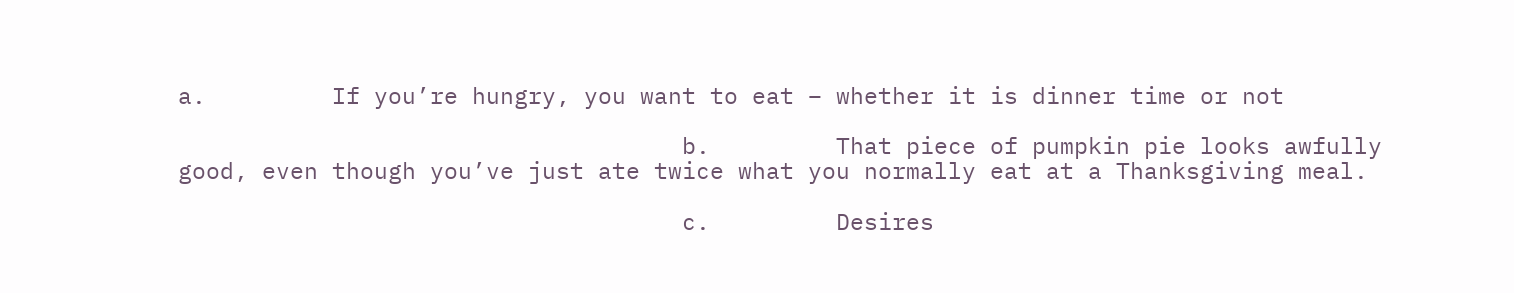a.         If you’re hungry, you want to eat – whether it is dinner time or not

                                    b.         That piece of pumpkin pie looks awfully good, even though you’ve just ate twice what you normally eat at a Thanksgiving meal.

                                    c.         Desires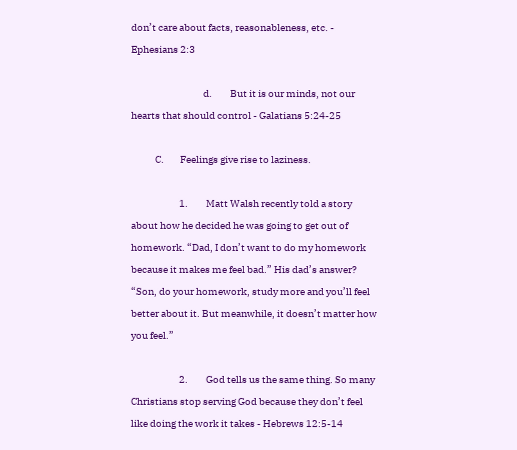don’t care about facts, reasonableness, etc. - Ephesians 2:3

                                    d.         But it is our minds, not our hearts that should control - Galatians 5:24-25

            C.        Feelings give rise to laziness.

                        1.         Matt Walsh recently told a story about how he decided he was going to get out of homework. “Dad, I don’t want to do my homework because it makes me feel bad.” His dad’s answer? “Son, do your homework, study more and you’ll feel better about it. But meanwhile, it doesn’t matter how you feel.”

                        2.         God tells us the same thing. So many Christians stop serving God because they don’t feel like doing the work it takes - Hebrews 12:5-14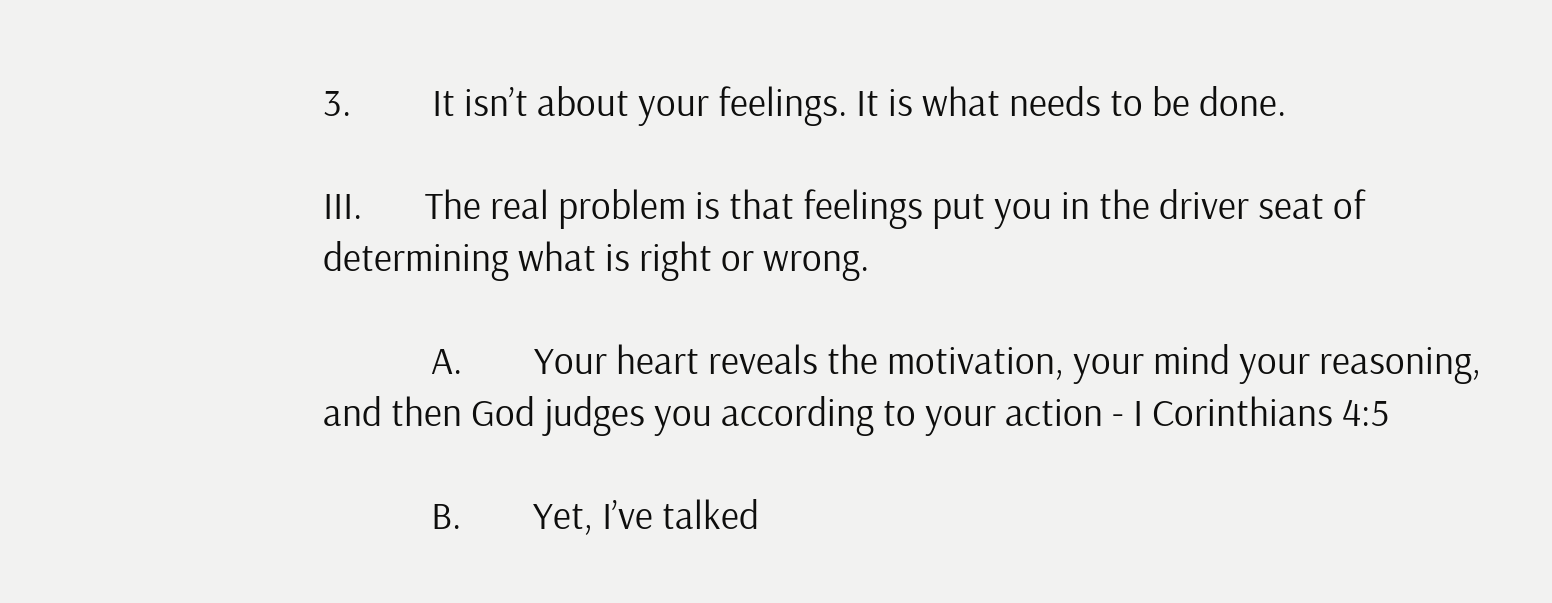3.         It isn’t about your feelings. It is what needs to be done.

III.       The real problem is that feelings put you in the driver seat of determining what is right or wrong.

            A.        Your heart reveals the motivation, your mind your reasoning, and then God judges you according to your action - I Corinthians 4:5

            B.        Yet, I’ve talked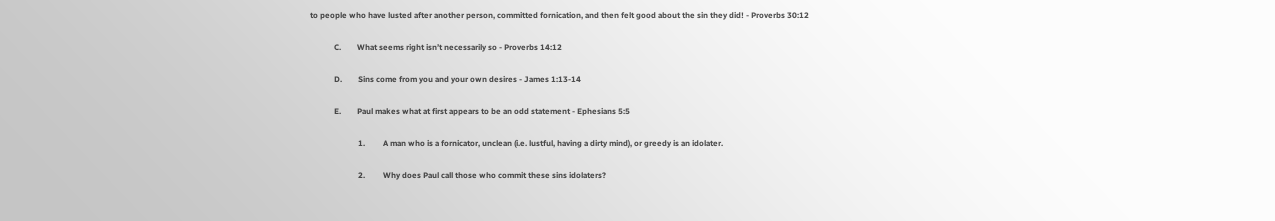to people who have lusted after another person, committed fornication, and then felt good about the sin they did! - Proverbs 30:12

            C.        What seems right isn’t necessarily so - Proverbs 14:12

            D.        Sins come from you and your own desires - James 1:13-14

            E.        Paul makes what at first appears to be an odd statement - Ephesians 5:5

                        1.         A man who is a fornicator, unclean (i.e. lustful, having a dirty mind), or greedy is an idolater.

                        2.         Why does Paul call those who commit these sins idolaters?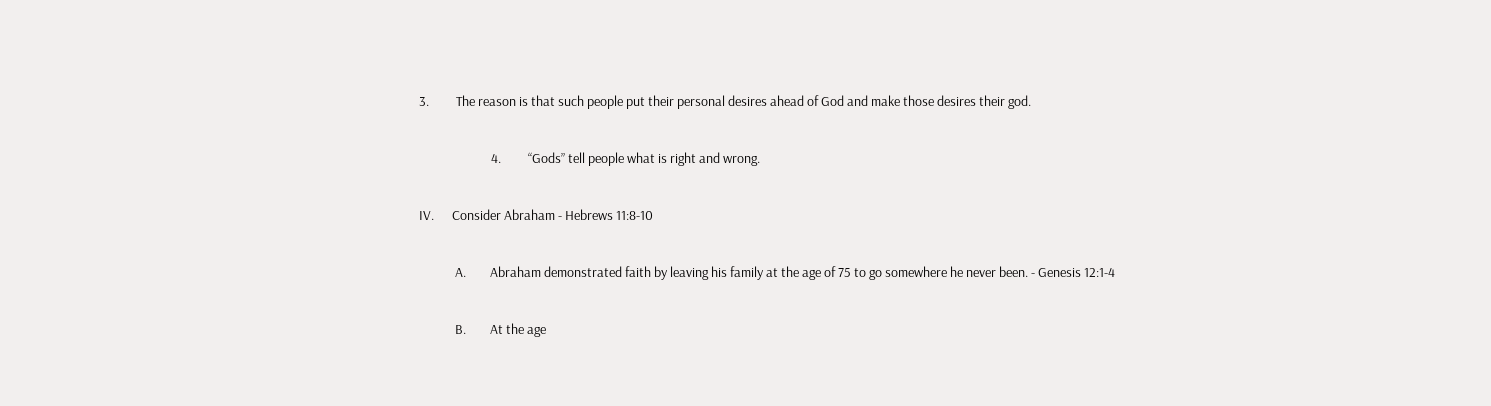3.         The reason is that such people put their personal desires ahead of God and make those desires their god.

                        4.         “Gods” tell people what is right and wrong.

IV.      Consider Abraham - Hebrews 11:8-10

            A.        Abraham demonstrated faith by leaving his family at the age of 75 to go somewhere he never been. - Genesis 12:1-4

            B.        At the age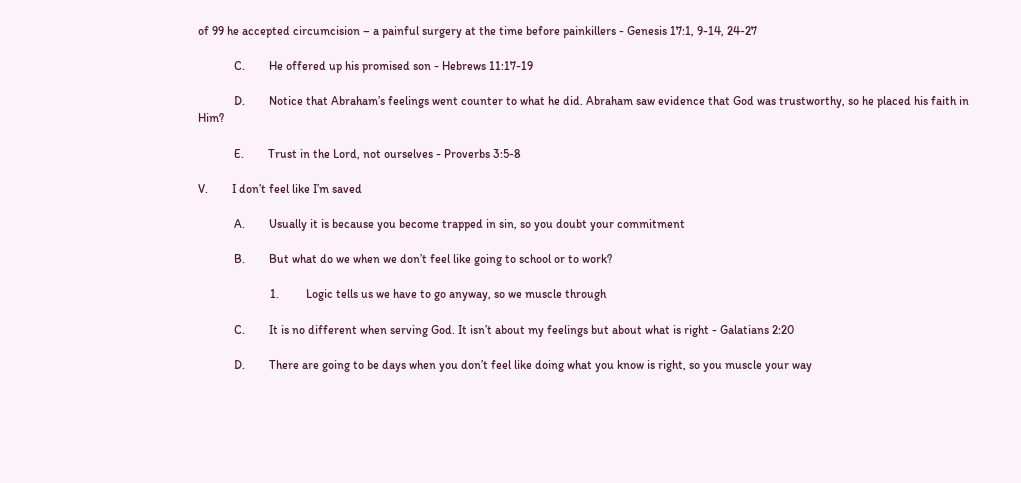of 99 he accepted circumcision – a painful surgery at the time before painkillers - Genesis 17:1, 9-14, 24-27

            C.        He offered up his promised son - Hebrews 11:17-19

            D.        Notice that Abraham’s feelings went counter to what he did. Abraham saw evidence that God was trustworthy, so he placed his faith in Him?

            E.        Trust in the Lord, not ourselves - Proverbs 3:5-8

V.        I don’t feel like I’m saved

            A.        Usually it is because you become trapped in sin, so you doubt your commitment

            B.        But what do we when we don’t feel like going to school or to work?

                        1.         Logic tells us we have to go anyway, so we muscle through

            C.        It is no different when serving God. It isn’t about my feelings but about what is right - Galatians 2:20

            D.        There are going to be days when you don’t feel like doing what you know is right, so you muscle your way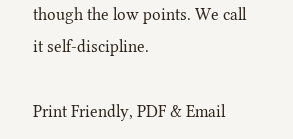though the low points. We call it self-discipline.

Print Friendly, PDF & Email